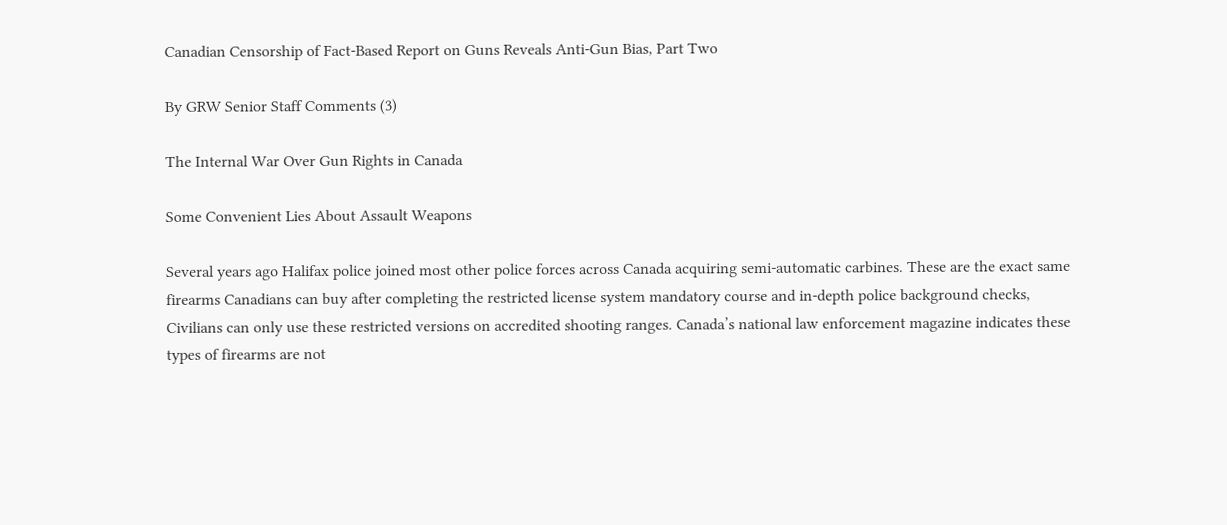Canadian Censorship of Fact-Based Report on Guns Reveals Anti-Gun Bias, Part Two

By GRW Senior Staff Comments (3)

The Internal War Over Gun Rights in Canada

Some Convenient Lies About Assault Weapons

Several years ago Halifax police joined most other police forces across Canada acquiring semi-automatic carbines. These are the exact same firearms Canadians can buy after completing the restricted license system mandatory course and in-depth police background checks, Civilians can only use these restricted versions on accredited shooting ranges. Canada’s national law enforcement magazine indicates these types of firearms are not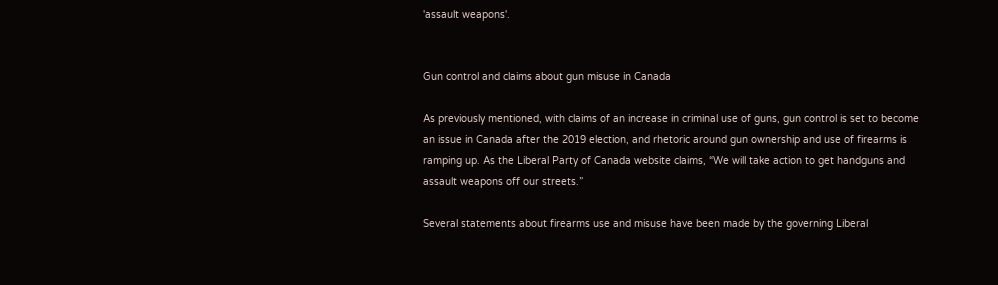'assault weapons'.


Gun control and claims about gun misuse in Canada

As previously mentioned, with claims of an increase in criminal use of guns, gun control is set to become an issue in Canada after the 2019 election, and rhetoric around gun ownership and use of firearms is ramping up. As the Liberal Party of Canada website claims, “We will take action to get handguns and assault weapons off our streets.”

Several statements about firearms use and misuse have been made by the governing Liberal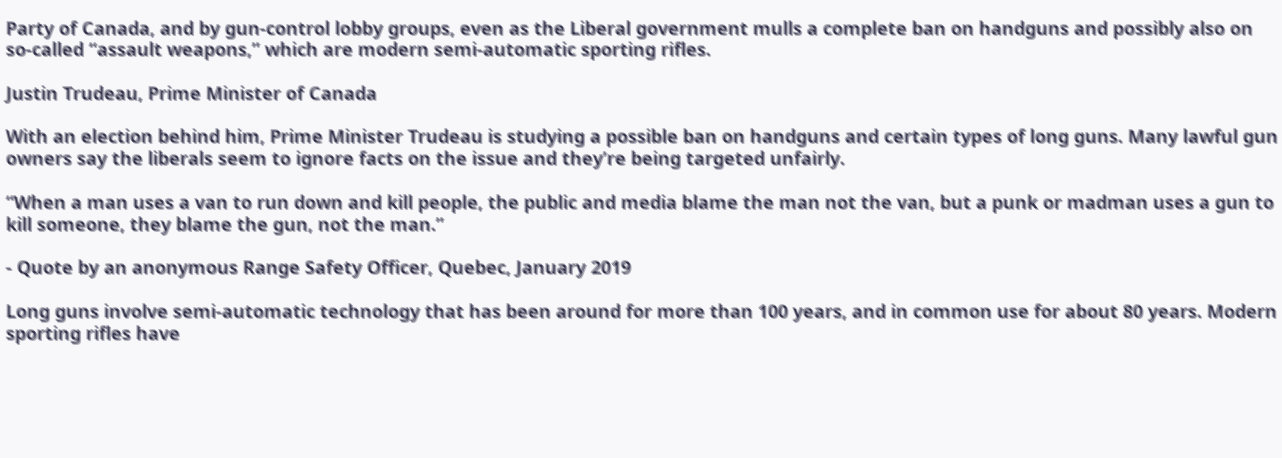Party of Canada, and by gun-control lobby groups, even as the Liberal government mulls a complete ban on handguns and possibly also on so-called “assault weapons,” which are modern semi-automatic sporting rifles.

Justin Trudeau, Prime Minister of Canada

With an election behind him, Prime Minister Trudeau is studying a possible ban on handguns and certain types of long guns. Many lawful gun owners say the liberals seem to ignore facts on the issue and they’re being targeted unfairly.

“When a man uses a van to run down and kill people, the public and media blame the man not the van, but a punk or madman uses a gun to kill someone, they blame the gun, not the man.”

- Quote by an anonymous Range Safety Officer, Quebec, January 2019

Long guns involve semi-automatic technology that has been around for more than 100 years, and in common use for about 80 years. Modern sporting rifles have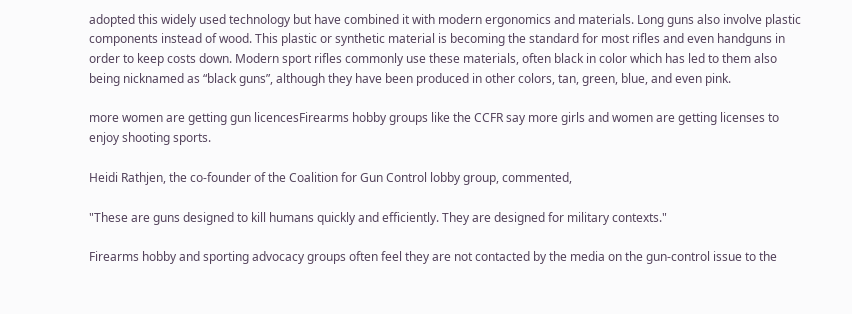adopted this widely used technology but have combined it with modern ergonomics and materials. Long guns also involve plastic components instead of wood. This plastic or synthetic material is becoming the standard for most rifles and even handguns in order to keep costs down. Modern sport rifles commonly use these materials, often black in color which has led to them also being nicknamed as “black guns”, although they have been produced in other colors, tan, green, blue, and even pink.

more women are getting gun licencesFirearms hobby groups like the CCFR say more girls and women are getting licenses to enjoy shooting sports.

Heidi Rathjen, the co-founder of the Coalition for Gun Control lobby group, commented,

"These are guns designed to kill humans quickly and efficiently. They are designed for military contexts."

Firearms hobby and sporting advocacy groups often feel they are not contacted by the media on the gun-control issue to the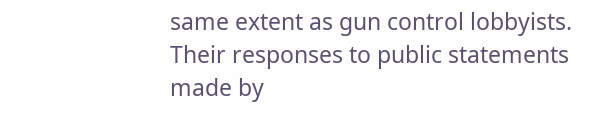same extent as gun control lobbyists. Their responses to public statements made by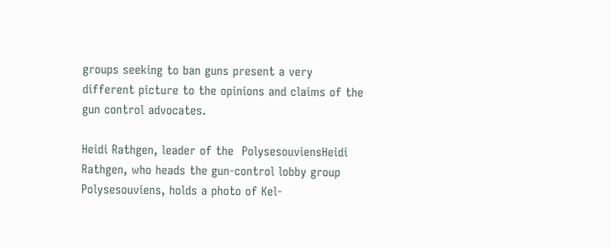groups seeking to ban guns present a very different picture to the opinions and claims of the gun control advocates.

Heidi Rathgen, leader of the  PolysesouviensHeidi Rathgen, who heads the gun-control lobby group Polysesouviens, holds a photo of Kel-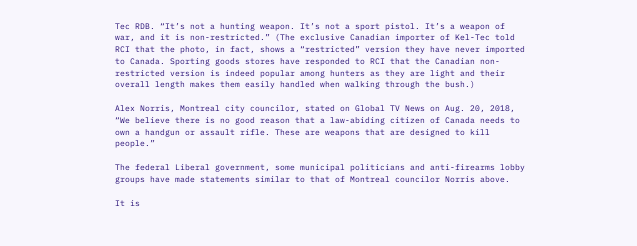Tec RDB. “It’s not a hunting weapon. It’s not a sport pistol. It’s a weapon of war, and it is non-restricted.” (The exclusive Canadian importer of Kel-Tec told RCI that the photo, in fact, shows a “restricted” version they have never imported to Canada. Sporting goods stores have responded to RCI that the Canadian non-restricted version is indeed popular among hunters as they are light and their overall length makes them easily handled when walking through the bush.)

Alex Norris, Montreal city councilor, stated on Global TV News on Aug. 20, 2018, “We believe there is no good reason that a law-abiding citizen of Canada needs to own a handgun or assault rifle. These are weapons that are designed to kill people.”

The federal Liberal government, some municipal politicians and anti-firearms lobby groups have made statements similar to that of Montreal councilor Norris above.

It is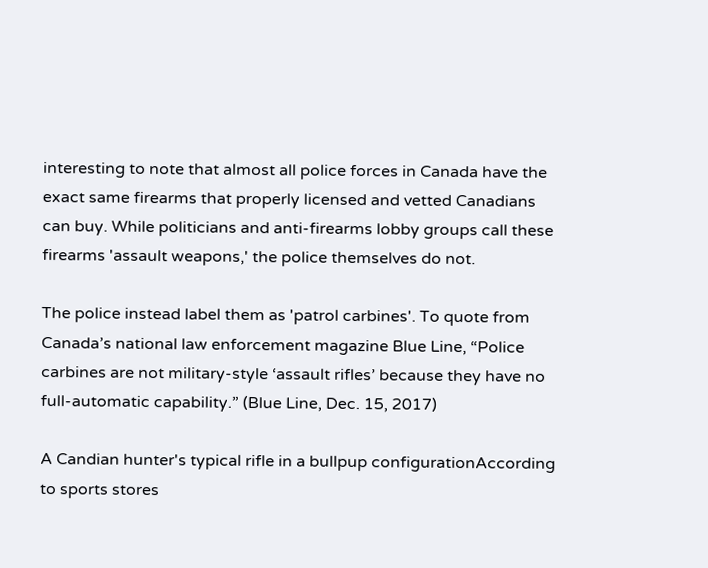interesting to note that almost all police forces in Canada have the exact same firearms that properly licensed and vetted Canadians can buy. While politicians and anti-firearms lobby groups call these firearms 'assault weapons,' the police themselves do not.

The police instead label them as 'patrol carbines'. To quote from Canada’s national law enforcement magazine Blue Line, “Police carbines are not military-style ‘assault rifles’ because they have no full-automatic capability.” (Blue Line, Dec. 15, 2017)

A Candian hunter's typical rifle in a bullpup configurationAccording to sports stores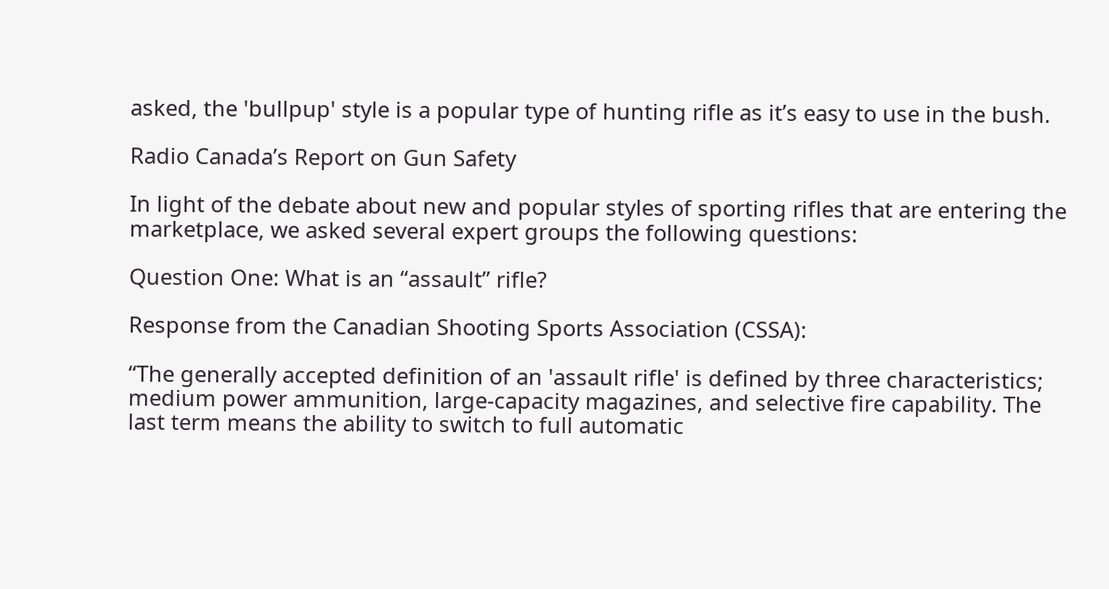asked, the 'bullpup' style is a popular type of hunting rifle as it’s easy to use in the bush.

Radio Canada’s Report on Gun Safety

In light of the debate about new and popular styles of sporting rifles that are entering the marketplace, we asked several expert groups the following questions:

Question One: What is an “assault” rifle?

Response from the Canadian Shooting Sports Association (CSSA):

“The generally accepted definition of an 'assault rifle' is defined by three characteristics; medium power ammunition, large-capacity magazines, and selective fire capability. The last term means the ability to switch to full automatic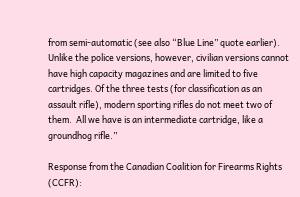from semi-automatic (see also “Blue Line” quote earlier). Unlike the police versions, however, civilian versions cannot have high capacity magazines and are limited to five cartridges. Of the three tests (for classification as an assault rifle), modern sporting rifles do not meet two of them.  All we have is an intermediate cartridge, like a groundhog rifle.”

Response from the Canadian Coalition for Firearms Rights (CCFR):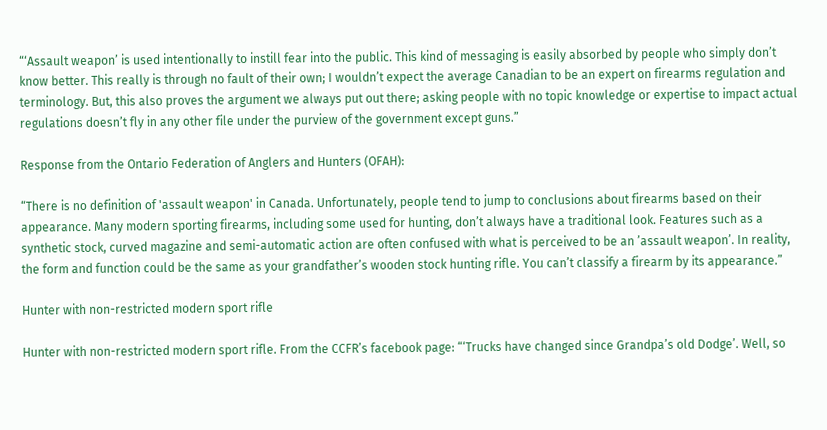“‘Assault weapon’ is used intentionally to instill fear into the public. This kind of messaging is easily absorbed by people who simply don’t know better. This really is through no fault of their own; I wouldn’t expect the average Canadian to be an expert on firearms regulation and terminology. But, this also proves the argument we always put out there; asking people with no topic knowledge or expertise to impact actual regulations doesn’t fly in any other file under the purview of the government except guns.”

Response from the Ontario Federation of Anglers and Hunters (OFAH):

“There is no definition of 'assault weapon' in Canada. Unfortunately, people tend to jump to conclusions about firearms based on their appearance. Many modern sporting firearms, including some used for hunting, don’t always have a traditional look. Features such as a synthetic stock, curved magazine and semi-automatic action are often confused with what is perceived to be an ’assault weapon’. In reality, the form and function could be the same as your grandfather’s wooden stock hunting rifle. You can’t classify a firearm by its appearance.”

Hunter with non-restricted modern sport rifle

Hunter with non-restricted modern sport rifle. From the CCFR’s facebook page: “‘Trucks have changed since Grandpa’s old Dodge’. Well, so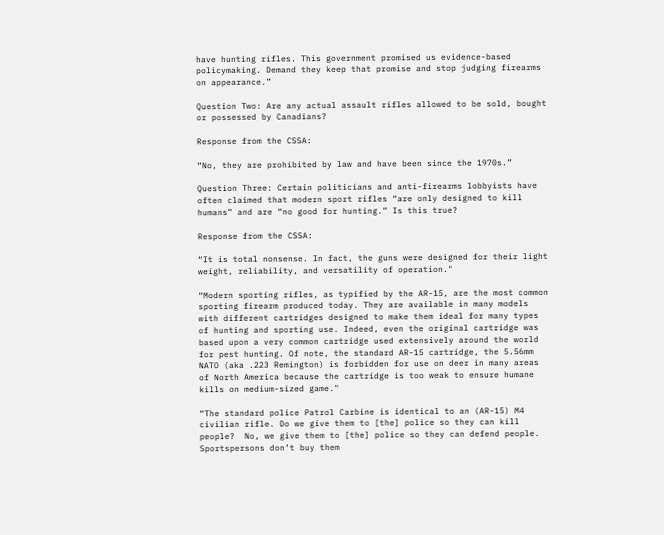have hunting rifles. This government promised us evidence-based policymaking. Demand they keep that promise and stop judging firearms on appearance.”

Question Two: Are any actual assault rifles allowed to be sold, bought or possessed by Canadians?

Response from the CSSA:

“No, they are prohibited by law and have been since the 1970s.”

Question Three: Certain politicians and anti-firearms lobbyists have often claimed that modern sport rifles “are only designed to kill humans” and are “no good for hunting.” Is this true?

Response from the CSSA:

“It is total nonsense. In fact, the guns were designed for their light weight, reliability, and versatility of operation."

“Modern sporting rifles, as typified by the AR-15, are the most common sporting firearm produced today. They are available in many models with different cartridges designed to make them ideal for many types of hunting and sporting use. Indeed, even the original cartridge was based upon a very common cartridge used extensively around the world for pest hunting. Of note, the standard AR-15 cartridge, the 5.56mm NATO (aka .223 Remington) is forbidden for use on deer in many areas of North America because the cartridge is too weak to ensure humane kills on medium-sized game."

“The standard police Patrol Carbine is identical to an (AR-15) M4 civilian rifle. Do we give them to [the] police so they can kill people?  No, we give them to [the] police so they can defend people. Sportspersons don’t buy them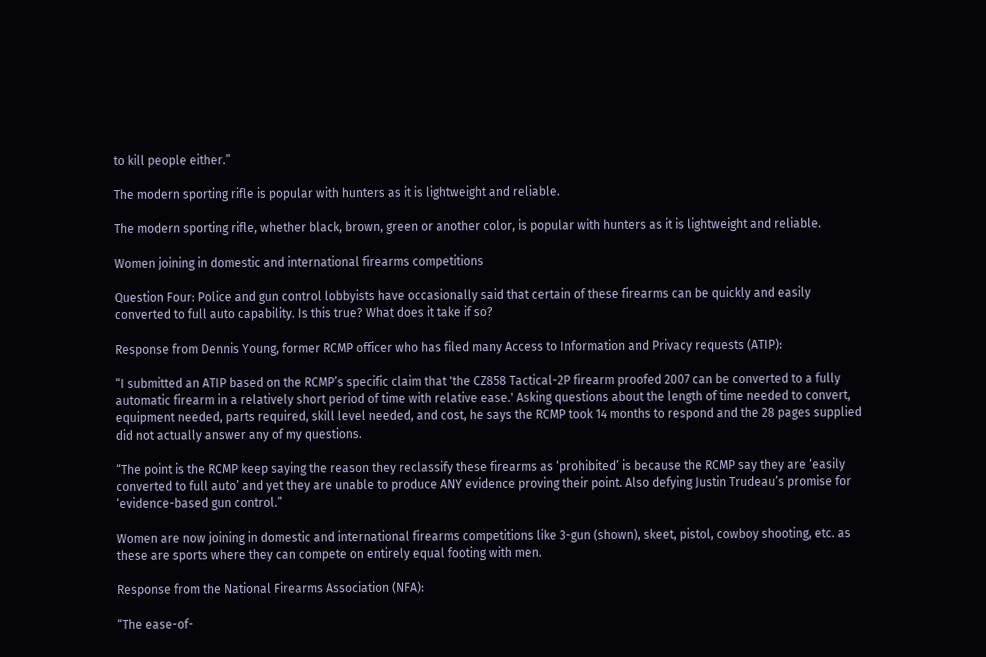to kill people either.”

The modern sporting rifle is popular with hunters as it is lightweight and reliable.

The modern sporting rifle, whether black, brown, green or another color, is popular with hunters as it is lightweight and reliable.

Women joining in domestic and international firearms competitions

Question Four: Police and gun control lobbyists have occasionally said that certain of these firearms can be quickly and easily converted to full auto capability. Is this true? What does it take if so?

Response from Dennis Young, former RCMP officer who has filed many Access to Information and Privacy requests (ATIP):

“I submitted an ATIP based on the RCMP’s specific claim that 'the CZ858 Tactical-2P firearm proofed 2007 can be converted to a fully automatic firearm in a relatively short period of time with relative ease.' Asking questions about the length of time needed to convert, equipment needed, parts required, skill level needed, and cost, he says the RCMP took 14 months to respond and the 28 pages supplied did not actually answer any of my questions.

“The point is the RCMP keep saying the reason they reclassify these firearms as ‘prohibited’ is because the RCMP say they are ‘easily converted to full auto’ and yet they are unable to produce ANY evidence proving their point. Also defying Justin Trudeau’s promise for ‘evidence-based gun control.”

Women are now joining in domestic and international firearms competitions like 3-gun (shown), skeet, pistol, cowboy shooting, etc. as these are sports where they can compete on entirely equal footing with men.

Response from the National Firearms Association (NFA):

“The ease-of-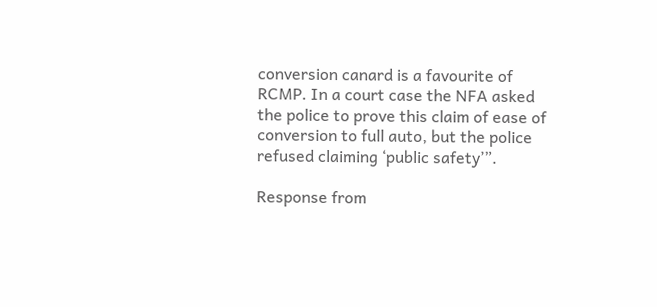conversion canard is a favourite of RCMP. In a court case the NFA asked the police to prove this claim of ease of conversion to full auto, but the police refused claiming ‘public safety’”.

Response from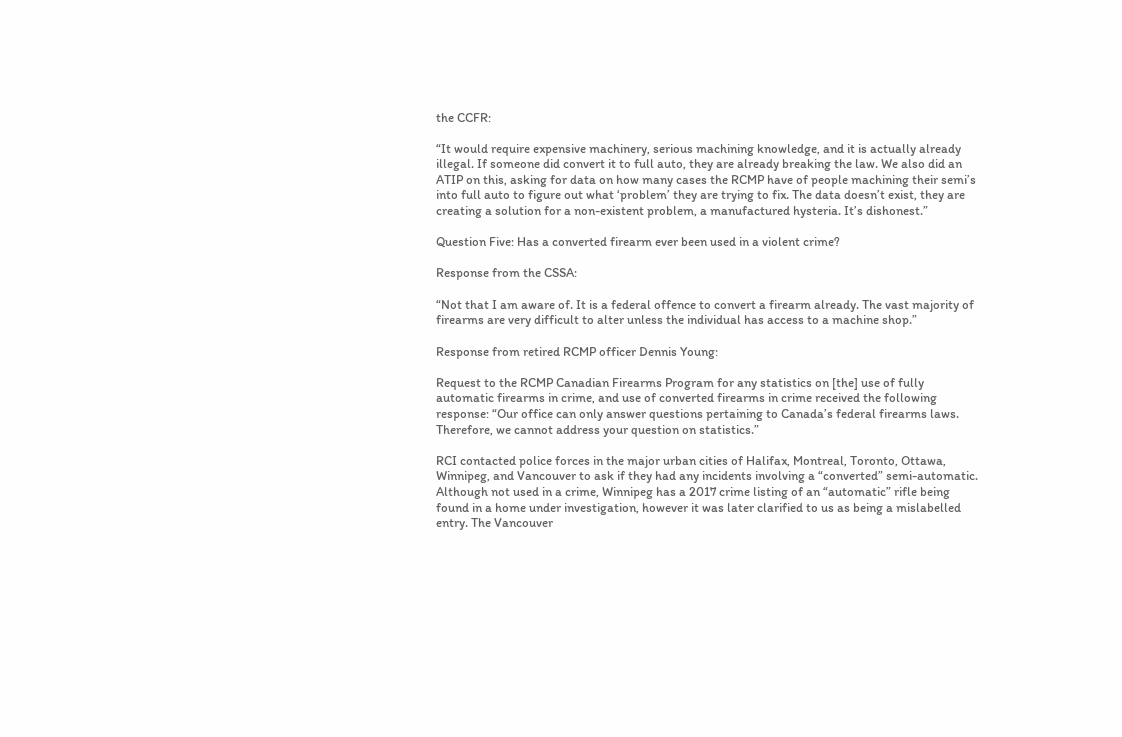the CCFR:

“It would require expensive machinery, serious machining knowledge, and it is actually already illegal. If someone did convert it to full auto, they are already breaking the law. We also did an ATIP on this, asking for data on how many cases the RCMP have of people machining their semi’s into full auto to figure out what ‘problem’ they are trying to fix. The data doesn’t exist, they are creating a solution for a non-existent problem, a manufactured hysteria. It’s dishonest.”

Question Five: Has a converted firearm ever been used in a violent crime?

Response from the CSSA:

“Not that I am aware of. It is a federal offence to convert a firearm already. The vast majority of firearms are very difficult to alter unless the individual has access to a machine shop.”

Response from retired RCMP officer Dennis Young:

Request to the RCMP Canadian Firearms Program for any statistics on [the] use of fully automatic firearms in crime, and use of converted firearms in crime received the following response: “Our office can only answer questions pertaining to Canada’s federal firearms laws. Therefore, we cannot address your question on statistics.”

RCI contacted police forces in the major urban cities of Halifax, Montreal, Toronto, Ottawa, Winnipeg, and Vancouver to ask if they had any incidents involving a “converted” semi-automatic. Although not used in a crime, Winnipeg has a 2017 crime listing of an “automatic” rifle being found in a home under investigation, however it was later clarified to us as being a mislabelled entry. The Vancouver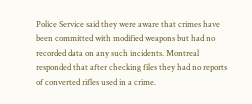Police Service said they were aware that crimes have been committed with modified weapons but had no recorded data on any such incidents. Montreal responded that after checking files they had no reports of converted rifles used in a crime.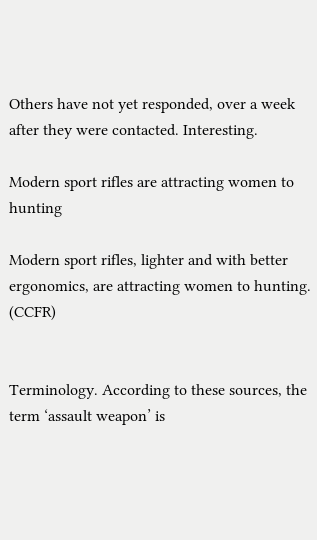Others have not yet responded, over a week after they were contacted. Interesting.

Modern sport rifles are attracting women to hunting

Modern sport rifles, lighter and with better ergonomics, are attracting women to hunting. (CCFR)


Terminology. According to these sources, the term ‘assault weapon’ is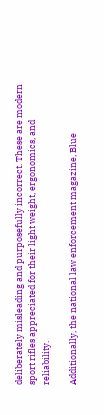deliberately misleading and purposefully incorrect. These are modern sport rifles appreciated for their light weight, ergonomics, and reliability.

Additionally, the national law enforcement magazine, Blue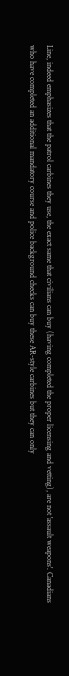Line, indeed emphasizes that the patrol carbines they use, the exact same that civilians can buy (having completed the proper licensing and vetting), are not 'assault weapons'. Canadians who have completed an additional mandatory course and police background checks can buy these AR-style carbines but they can only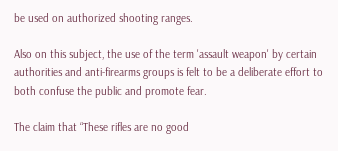be used on authorized shooting ranges.

Also on this subject, the use of the term 'assault weapon' by certain authorities and anti-firearms groups is felt to be a deliberate effort to both confuse the public and promote fear.

The claim that “These rifles are no good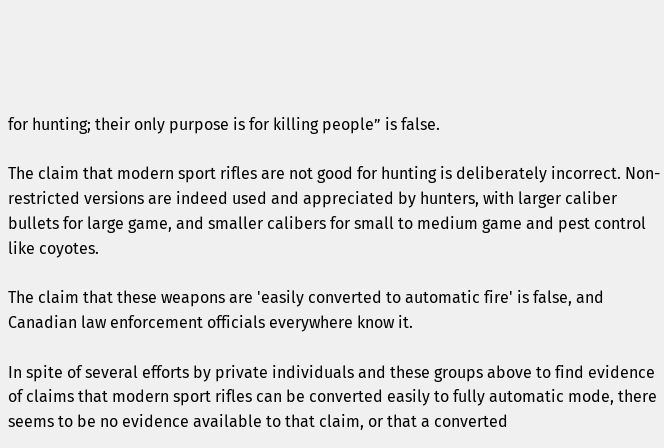for hunting; their only purpose is for killing people” is false.

The claim that modern sport rifles are not good for hunting is deliberately incorrect. Non-restricted versions are indeed used and appreciated by hunters, with larger caliber bullets for large game, and smaller calibers for small to medium game and pest control like coyotes.

The claim that these weapons are 'easily converted to automatic fire' is false, and Canadian law enforcement officials everywhere know it.

In spite of several efforts by private individuals and these groups above to find evidence of claims that modern sport rifles can be converted easily to fully automatic mode, there seems to be no evidence available to that claim, or that a converted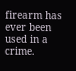firearm has ever been used in a crime.